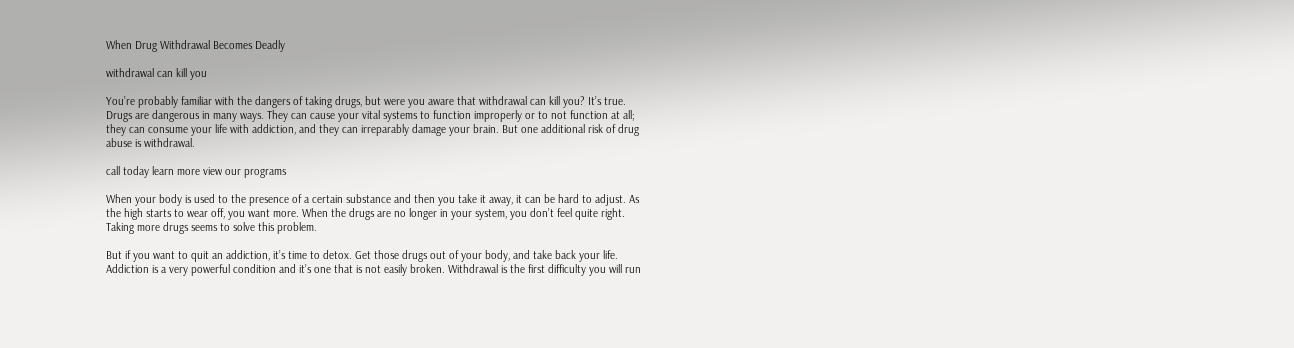When Drug Withdrawal Becomes Deadly

withdrawal can kill you

You’re probably familiar with the dangers of taking drugs, but were you aware that withdrawal can kill you? It’s true. Drugs are dangerous in many ways. They can cause your vital systems to function improperly or to not function at all; they can consume your life with addiction, and they can irreparably damage your brain. But one additional risk of drug abuse is withdrawal.

call today learn more view our programs

When your body is used to the presence of a certain substance and then you take it away, it can be hard to adjust. As the high starts to wear off, you want more. When the drugs are no longer in your system, you don’t feel quite right. Taking more drugs seems to solve this problem.

But if you want to quit an addiction, it’s time to detox. Get those drugs out of your body, and take back your life. Addiction is a very powerful condition and it’s one that is not easily broken. Withdrawal is the first difficulty you will run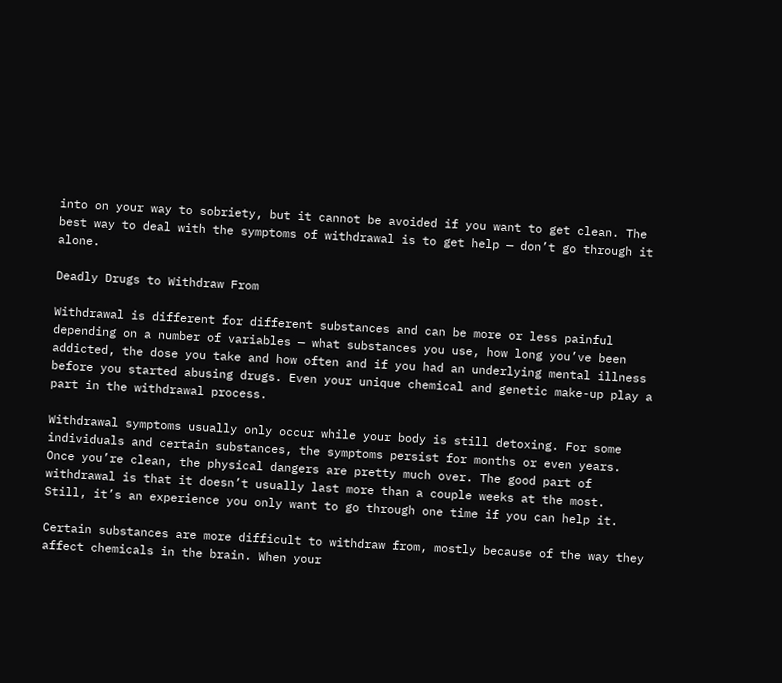into on your way to sobriety, but it cannot be avoided if you want to get clean. The best way to deal with the symptoms of withdrawal is to get help — don’t go through it alone.

Deadly Drugs to Withdraw From

Withdrawal is different for different substances and can be more or less painful depending on a number of variables — what substances you use, how long you’ve been addicted, the dose you take and how often and if you had an underlying mental illness before you started abusing drugs. Even your unique chemical and genetic make-up play a part in the withdrawal process.

Withdrawal symptoms usually only occur while your body is still detoxing. For some individuals and certain substances, the symptoms persist for months or even years. Once you’re clean, the physical dangers are pretty much over. The good part of withdrawal is that it doesn’t usually last more than a couple weeks at the most. Still, it’s an experience you only want to go through one time if you can help it.

Certain substances are more difficult to withdraw from, mostly because of the way they affect chemicals in the brain. When your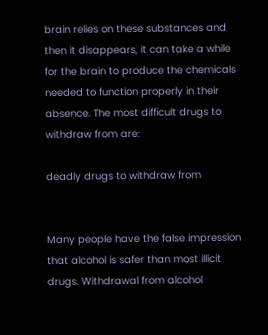brain relies on these substances and then it disappears, it can take a while for the brain to produce the chemicals needed to function properly in their absence. The most difficult drugs to withdraw from are:

deadly drugs to withdraw from


Many people have the false impression that alcohol is safer than most illicit drugs. Withdrawal from alcohol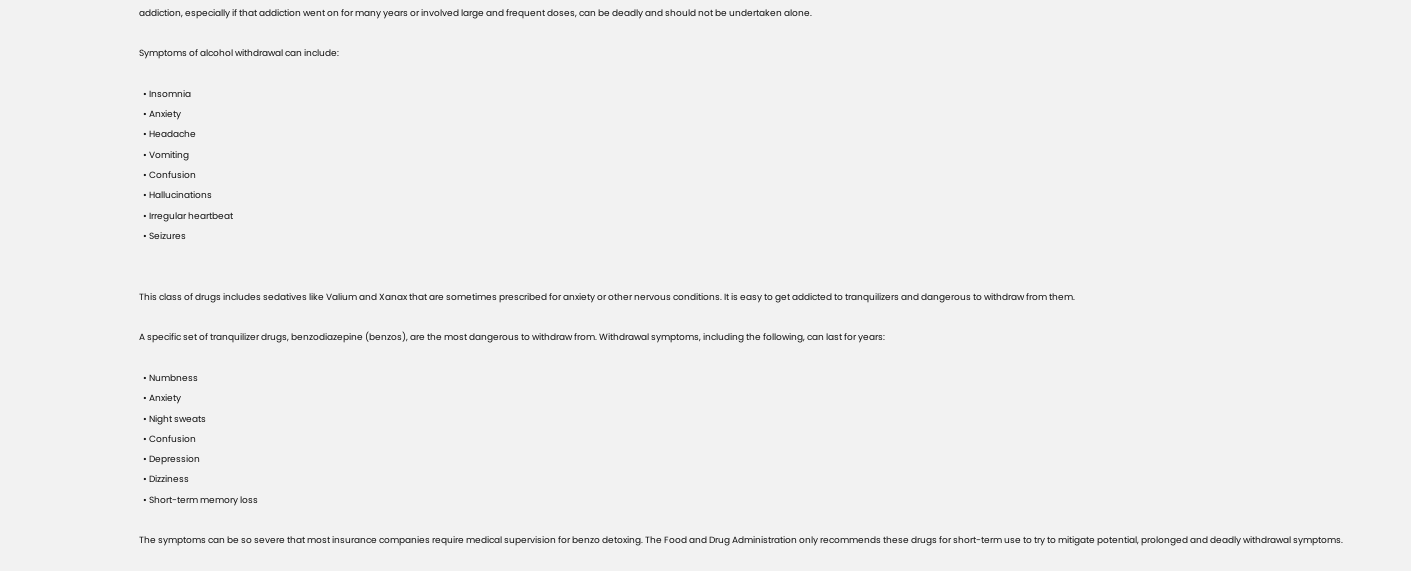addiction, especially if that addiction went on for many years or involved large and frequent doses, can be deadly and should not be undertaken alone.

Symptoms of alcohol withdrawal can include:

  • Insomnia
  • Anxiety
  • Headache
  • Vomiting
  • Confusion
  • Hallucinations
  • Irregular heartbeat
  • Seizures


This class of drugs includes sedatives like Valium and Xanax that are sometimes prescribed for anxiety or other nervous conditions. It is easy to get addicted to tranquilizers and dangerous to withdraw from them.

A specific set of tranquilizer drugs, benzodiazepine (benzos), are the most dangerous to withdraw from. Withdrawal symptoms, including the following, can last for years:

  • Numbness
  • Anxiety
  • Night sweats
  • Confusion
  • Depression
  • Dizziness
  • Short-term memory loss

The symptoms can be so severe that most insurance companies require medical supervision for benzo detoxing. The Food and Drug Administration only recommends these drugs for short-term use to try to mitigate potential, prolonged and deadly withdrawal symptoms.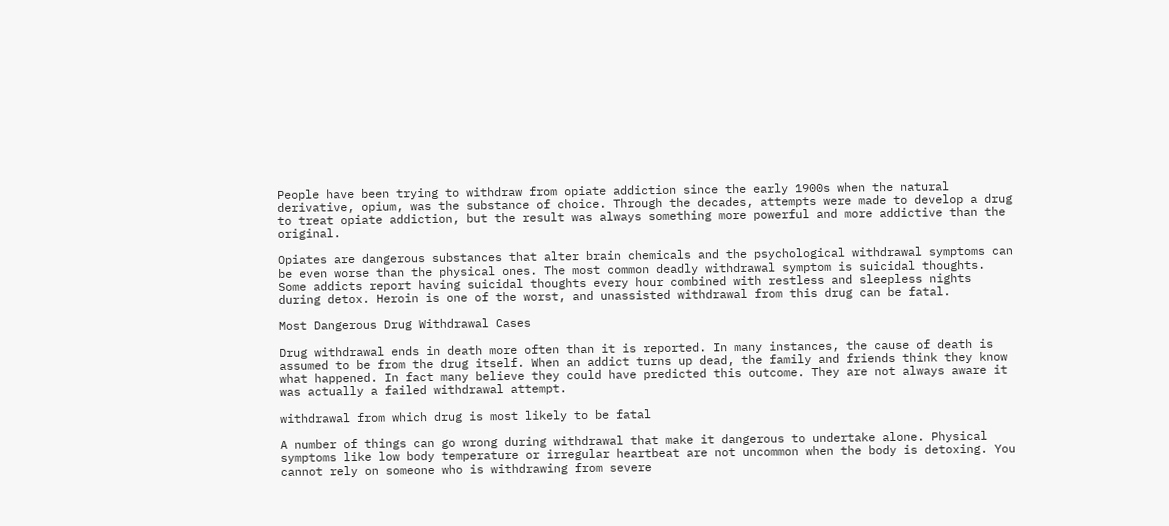People have been trying to withdraw from opiate addiction since the early 1900s when the natural derivative, opium, was the substance of choice. Through the decades, attempts were made to develop a drug to treat opiate addiction, but the result was always something more powerful and more addictive than the original.

Opiates are dangerous substances that alter brain chemicals and the psychological withdrawal symptoms can be even worse than the physical ones. The most common deadly withdrawal symptom is suicidal thoughts. Some addicts report having suicidal thoughts every hour combined with restless and sleepless nights during detox. Heroin is one of the worst, and unassisted withdrawal from this drug can be fatal.

Most Dangerous Drug Withdrawal Cases

Drug withdrawal ends in death more often than it is reported. In many instances, the cause of death is assumed to be from the drug itself. When an addict turns up dead, the family and friends think they know what happened. In fact many believe they could have predicted this outcome. They are not always aware it was actually a failed withdrawal attempt.

withdrawal from which drug is most likely to be fatal

A number of things can go wrong during withdrawal that make it dangerous to undertake alone. Physical symptoms like low body temperature or irregular heartbeat are not uncommon when the body is detoxing. You cannot rely on someone who is withdrawing from severe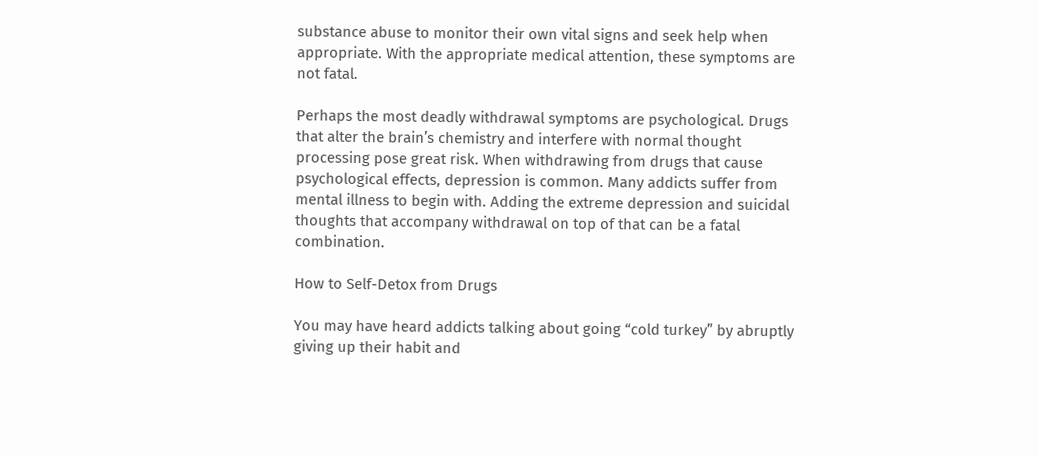substance abuse to monitor their own vital signs and seek help when appropriate. With the appropriate medical attention, these symptoms are not fatal.

Perhaps the most deadly withdrawal symptoms are psychological. Drugs that alter the brain’s chemistry and interfere with normal thought processing pose great risk. When withdrawing from drugs that cause psychological effects, depression is common. Many addicts suffer from mental illness to begin with. Adding the extreme depression and suicidal thoughts that accompany withdrawal on top of that can be a fatal combination.

How to Self-Detox from Drugs

You may have heard addicts talking about going “cold turkey” by abruptly giving up their habit and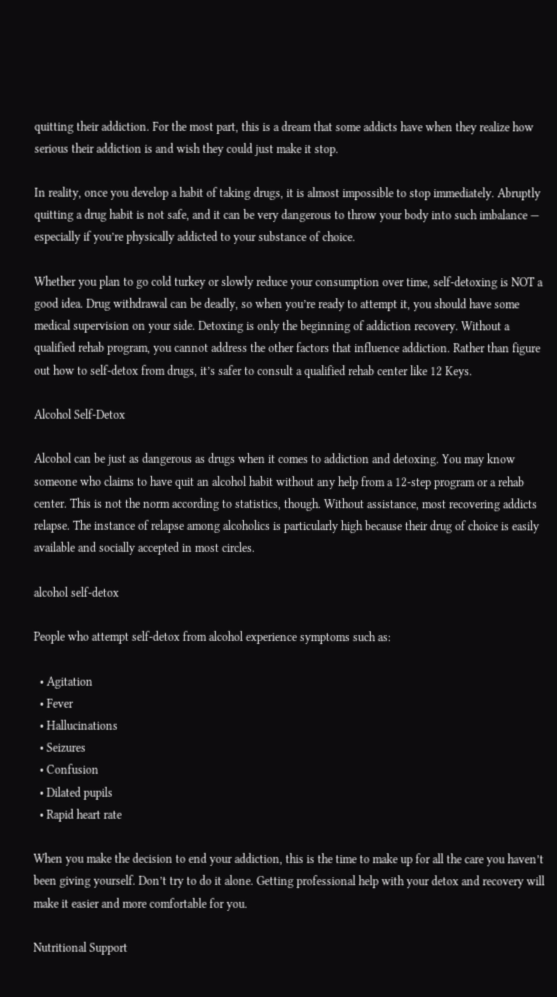quitting their addiction. For the most part, this is a dream that some addicts have when they realize how serious their addiction is and wish they could just make it stop.

In reality, once you develop a habit of taking drugs, it is almost impossible to stop immediately. Abruptly quitting a drug habit is not safe, and it can be very dangerous to throw your body into such imbalance — especially if you’re physically addicted to your substance of choice.

Whether you plan to go cold turkey or slowly reduce your consumption over time, self-detoxing is NOT a good idea. Drug withdrawal can be deadly, so when you’re ready to attempt it, you should have some medical supervision on your side. Detoxing is only the beginning of addiction recovery. Without a qualified rehab program, you cannot address the other factors that influence addiction. Rather than figure out how to self-detox from drugs, it’s safer to consult a qualified rehab center like 12 Keys.

Alcohol Self-Detox

Alcohol can be just as dangerous as drugs when it comes to addiction and detoxing. You may know someone who claims to have quit an alcohol habit without any help from a 12-step program or a rehab center. This is not the norm according to statistics, though. Without assistance, most recovering addicts relapse. The instance of relapse among alcoholics is particularly high because their drug of choice is easily available and socially accepted in most circles.

alcohol self-detox

People who attempt self-detox from alcohol experience symptoms such as:

  • Agitation
  • Fever
  • Hallucinations
  • Seizures
  • Confusion
  • Dilated pupils
  • Rapid heart rate

When you make the decision to end your addiction, this is the time to make up for all the care you haven’t been giving yourself. Don’t try to do it alone. Getting professional help with your detox and recovery will make it easier and more comfortable for you.

Nutritional Support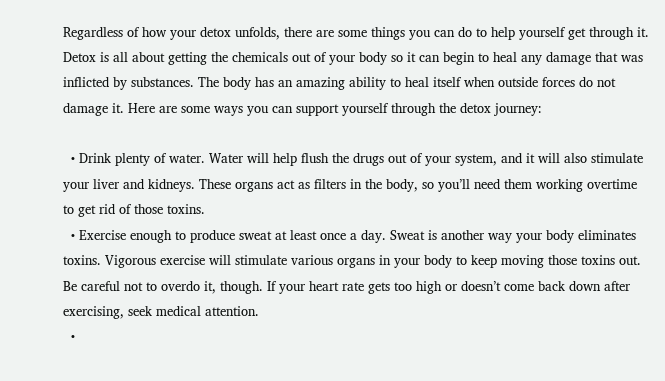Regardless of how your detox unfolds, there are some things you can do to help yourself get through it. Detox is all about getting the chemicals out of your body so it can begin to heal any damage that was inflicted by substances. The body has an amazing ability to heal itself when outside forces do not damage it. Here are some ways you can support yourself through the detox journey:

  • Drink plenty of water. Water will help flush the drugs out of your system, and it will also stimulate your liver and kidneys. These organs act as filters in the body, so you’ll need them working overtime to get rid of those toxins.
  • Exercise enough to produce sweat at least once a day. Sweat is another way your body eliminates toxins. Vigorous exercise will stimulate various organs in your body to keep moving those toxins out. Be careful not to overdo it, though. If your heart rate gets too high or doesn’t come back down after exercising, seek medical attention.
  •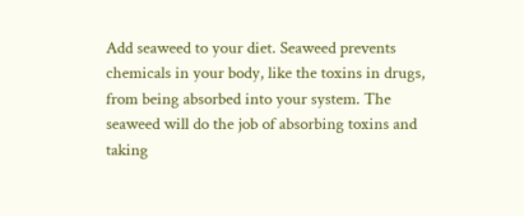Add seaweed to your diet. Seaweed prevents chemicals in your body, like the toxins in drugs, from being absorbed into your system. The seaweed will do the job of absorbing toxins and taking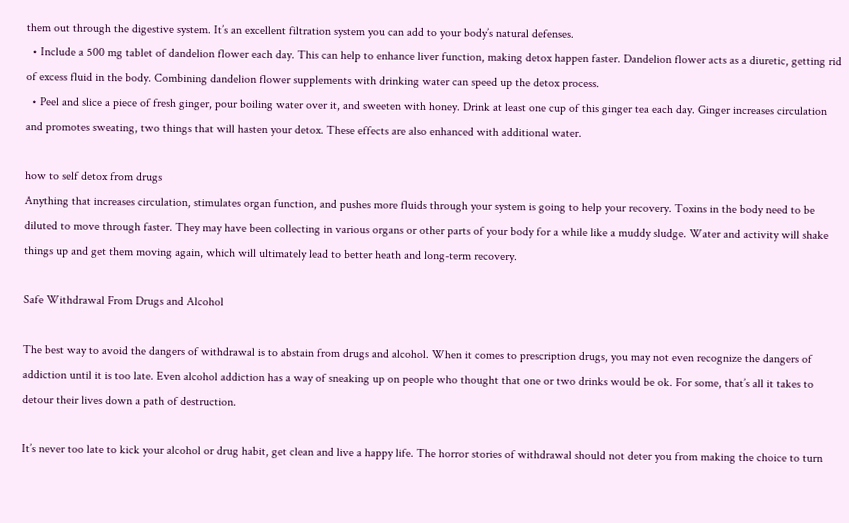them out through the digestive system. It’s an excellent filtration system you can add to your body’s natural defenses.
  • Include a 500 mg tablet of dandelion flower each day. This can help to enhance liver function, making detox happen faster. Dandelion flower acts as a diuretic, getting rid of excess fluid in the body. Combining dandelion flower supplements with drinking water can speed up the detox process.
  • Peel and slice a piece of fresh ginger, pour boiling water over it, and sweeten with honey. Drink at least one cup of this ginger tea each day. Ginger increases circulation and promotes sweating, two things that will hasten your detox. These effects are also enhanced with additional water.

how to self detox from drugs
Anything that increases circulation, stimulates organ function, and pushes more fluids through your system is going to help your recovery. Toxins in the body need to be diluted to move through faster. They may have been collecting in various organs or other parts of your body for a while like a muddy sludge. Water and activity will shake things up and get them moving again, which will ultimately lead to better heath and long-term recovery.

Safe Withdrawal From Drugs and Alcohol

The best way to avoid the dangers of withdrawal is to abstain from drugs and alcohol. When it comes to prescription drugs, you may not even recognize the dangers of addiction until it is too late. Even alcohol addiction has a way of sneaking up on people who thought that one or two drinks would be ok. For some, that’s all it takes to detour their lives down a path of destruction.

It’s never too late to kick your alcohol or drug habit, get clean and live a happy life. The horror stories of withdrawal should not deter you from making the choice to turn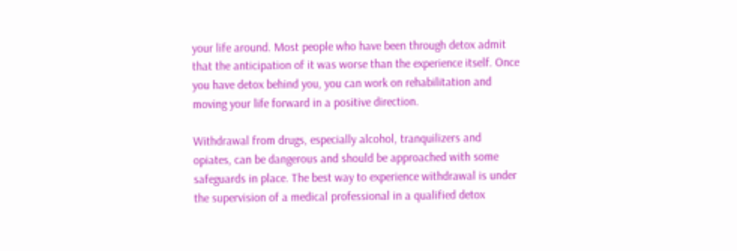your life around. Most people who have been through detox admit that the anticipation of it was worse than the experience itself. Once you have detox behind you, you can work on rehabilitation and moving your life forward in a positive direction.

Withdrawal from drugs, especially alcohol, tranquilizers and opiates, can be dangerous and should be approached with some safeguards in place. The best way to experience withdrawal is under the supervision of a medical professional in a qualified detox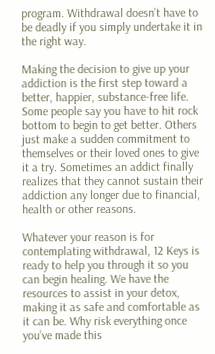program. Withdrawal doesn’t have to be deadly if you simply undertake it in the right way.

Making the decision to give up your addiction is the first step toward a better, happier, substance-free life. Some people say you have to hit rock bottom to begin to get better. Others just make a sudden commitment to themselves or their loved ones to give it a try. Sometimes an addict finally realizes that they cannot sustain their addiction any longer due to financial, health or other reasons.

Whatever your reason is for contemplating withdrawal, 12 Keys is ready to help you through it so you can begin healing. We have the resources to assist in your detox, making it as safe and comfortable as it can be. Why risk everything once you’ve made this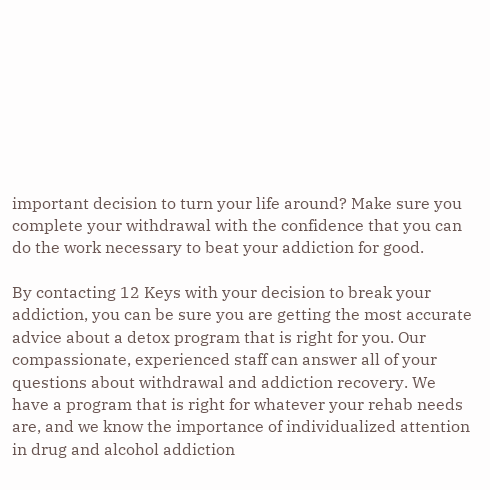important decision to turn your life around? Make sure you complete your withdrawal with the confidence that you can do the work necessary to beat your addiction for good.

By contacting 12 Keys with your decision to break your addiction, you can be sure you are getting the most accurate advice about a detox program that is right for you. Our compassionate, experienced staff can answer all of your questions about withdrawal and addiction recovery. We have a program that is right for whatever your rehab needs are, and we know the importance of individualized attention in drug and alcohol addiction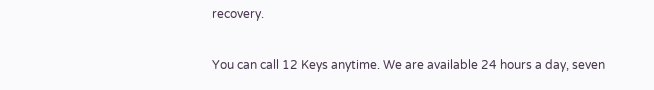recovery.

You can call 12 Keys anytime. We are available 24 hours a day, seven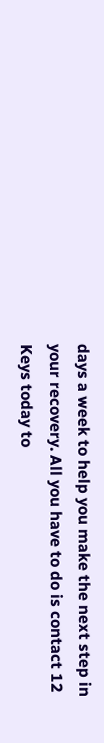days a week to help you make the next step in your recovery. All you have to do is contact 12 Keys today to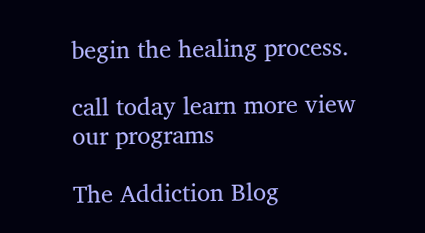begin the healing process.

call today learn more view our programs

The Addiction Blog